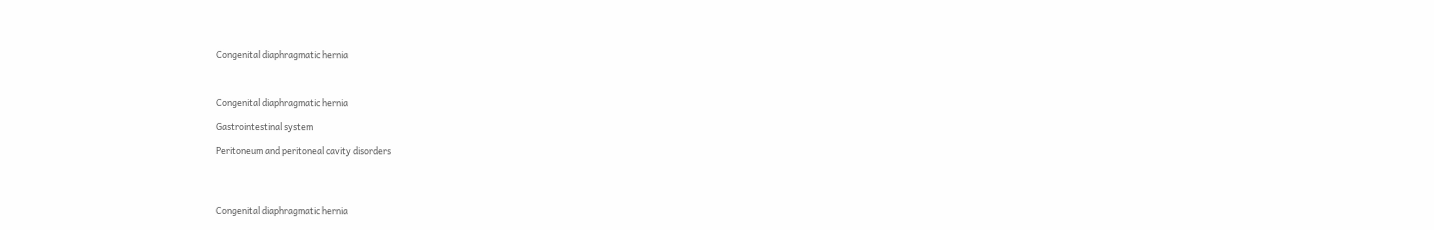Congenital diaphragmatic hernia



Congenital diaphragmatic hernia

Gastrointestinal system

Peritoneum and peritoneal cavity disorders




Congenital diaphragmatic hernia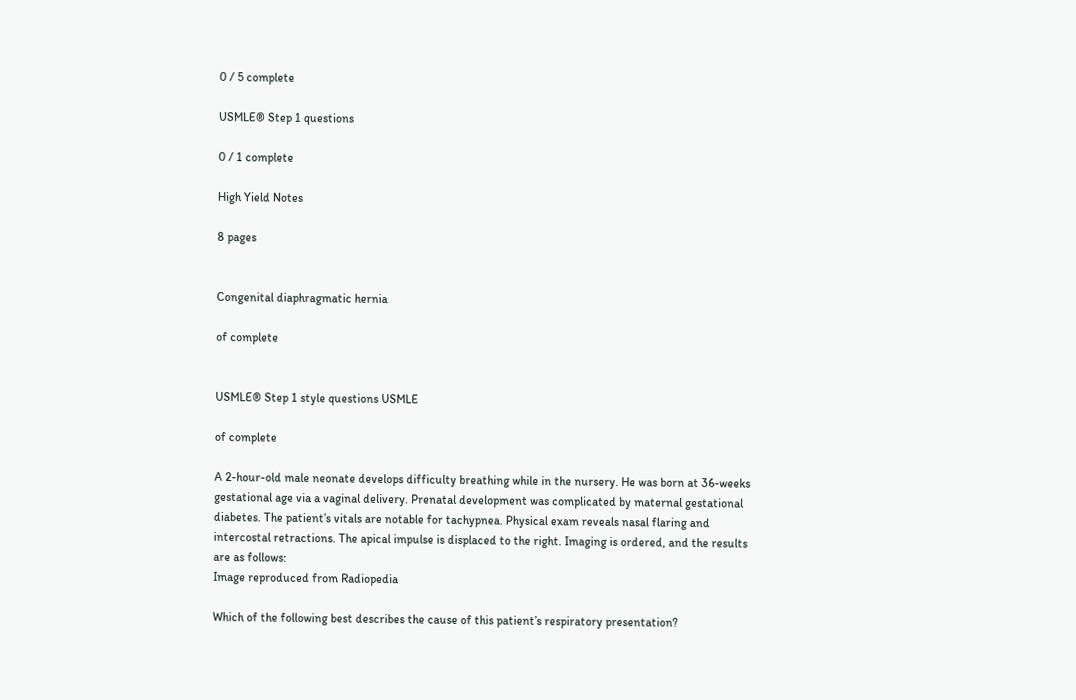0 / 5 complete

USMLE® Step 1 questions

0 / 1 complete

High Yield Notes

8 pages


Congenital diaphragmatic hernia

of complete


USMLE® Step 1 style questions USMLE

of complete

A 2-hour-old male neonate develops difficulty breathing while in the nursery. He was born at 36-weeks gestational age via a vaginal delivery. Prenatal development was complicated by maternal gestational diabetes. The patient’s vitals are notable for tachypnea. Physical exam reveals nasal flaring and intercostal retractions. The apical impulse is displaced to the right. Imaging is ordered, and the results are as follows:
Image reproduced from Radiopedia

Which of the following best describes the cause of this patient’s respiratory presentation?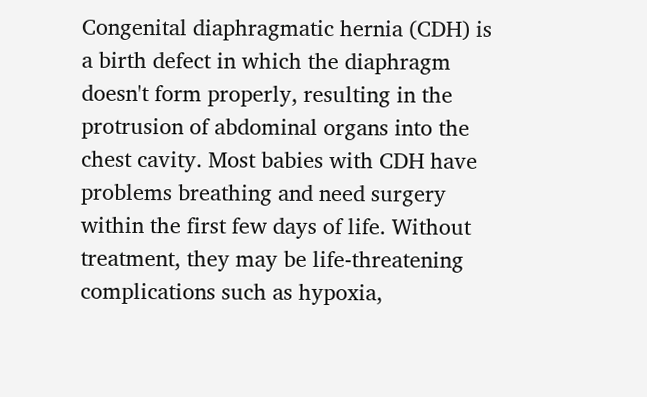Congenital diaphragmatic hernia (CDH) is a birth defect in which the diaphragm doesn't form properly, resulting in the protrusion of abdominal organs into the chest cavity. Most babies with CDH have problems breathing and need surgery within the first few days of life. Without treatment, they may be life-threatening complications such as hypoxia,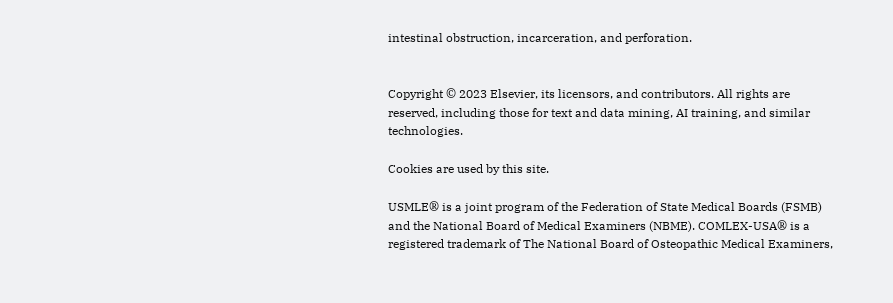intestinal obstruction, incarceration, and perforation.


Copyright © 2023 Elsevier, its licensors, and contributors. All rights are reserved, including those for text and data mining, AI training, and similar technologies.

Cookies are used by this site.

USMLE® is a joint program of the Federation of State Medical Boards (FSMB) and the National Board of Medical Examiners (NBME). COMLEX-USA® is a registered trademark of The National Board of Osteopathic Medical Examiners,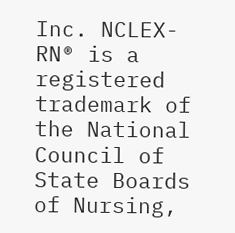Inc. NCLEX-RN® is a registered trademark of the National Council of State Boards of Nursing,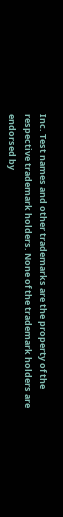Inc. Test names and other trademarks are the property of the respective trademark holders. None of the trademark holders are endorsed by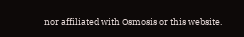nor affiliated with Osmosis or this website.